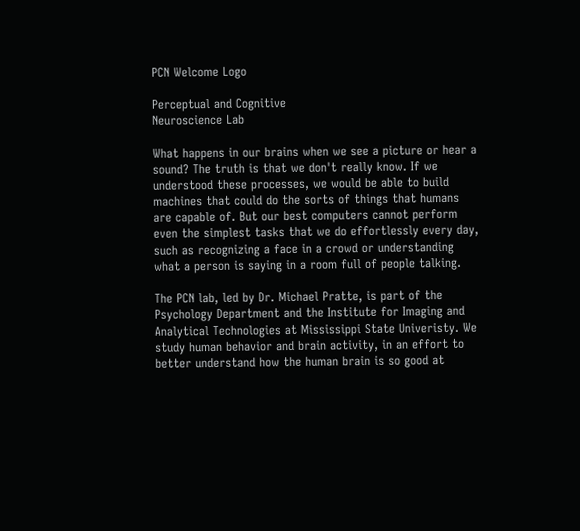PCN Welcome Logo

Perceptual and Cognitive
Neuroscience Lab

What happens in our brains when we see a picture or hear a sound? The truth is that we don't really know. If we understood these processes, we would be able to build machines that could do the sorts of things that humans are capable of. But our best computers cannot perform even the simplest tasks that we do effortlessly every day, such as recognizing a face in a crowd or understanding what a person is saying in a room full of people talking.

The PCN lab, led by Dr. Michael Pratte, is part of the Psychology Department and the Institute for Imaging and Analytical Technologies at Mississippi State Univeristy. We study human behavior and brain activity, in an effort to better understand how the human brain is so good at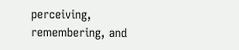perceiving, remembering, and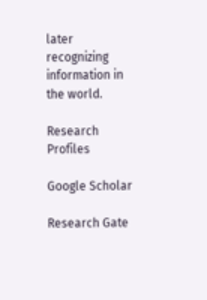later recognizing information in the world.

Research Profiles

Google Scholar

Research Gate